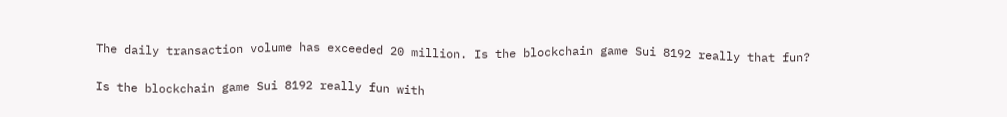The daily transaction volume has exceeded 20 million. Is the blockchain game Sui 8192 really that fun?

Is the blockchain game Sui 8192 really fun with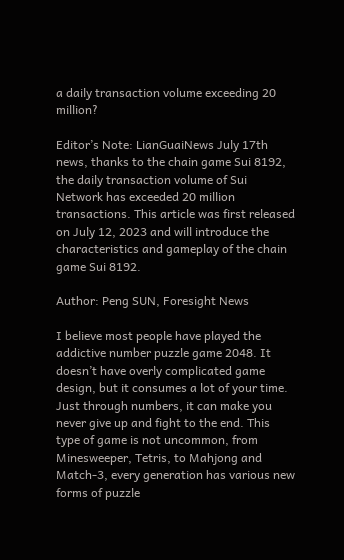a daily transaction volume exceeding 20 million?

Editor’s Note: LianGuaiNews July 17th news, thanks to the chain game Sui 8192, the daily transaction volume of Sui Network has exceeded 20 million transactions. This article was first released on July 12, 2023 and will introduce the characteristics and gameplay of the chain game Sui 8192.

Author: Peng SUN, Foresight News

I believe most people have played the addictive number puzzle game 2048. It doesn’t have overly complicated game design, but it consumes a lot of your time. Just through numbers, it can make you never give up and fight to the end. This type of game is not uncommon, from Minesweeper, Tetris, to Mahjong and Match-3, every generation has various new forms of puzzle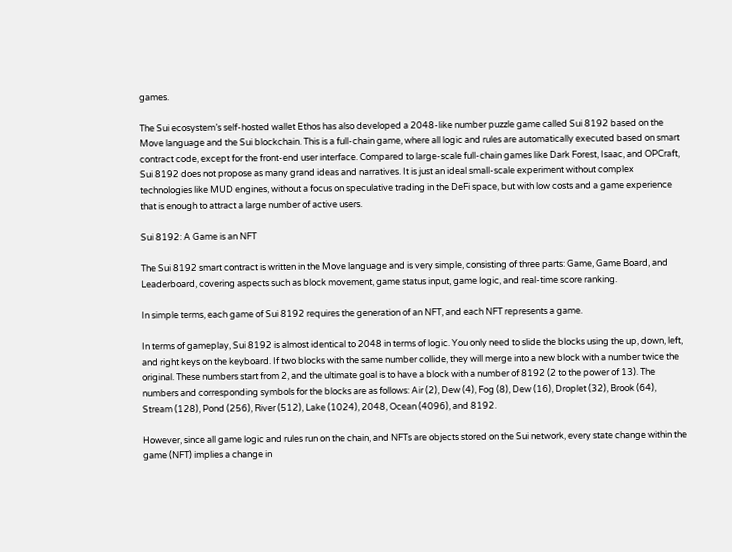games.

The Sui ecosystem’s self-hosted wallet Ethos has also developed a 2048-like number puzzle game called Sui 8192 based on the Move language and the Sui blockchain. This is a full-chain game, where all logic and rules are automatically executed based on smart contract code, except for the front-end user interface. Compared to large-scale full-chain games like Dark Forest, Isaac, and OPCraft, Sui 8192 does not propose as many grand ideas and narratives. It is just an ideal small-scale experiment without complex technologies like MUD engines, without a focus on speculative trading in the DeFi space, but with low costs and a game experience that is enough to attract a large number of active users.

Sui 8192: A Game is an NFT

The Sui 8192 smart contract is written in the Move language and is very simple, consisting of three parts: Game, Game Board, and Leaderboard, covering aspects such as block movement, game status input, game logic, and real-time score ranking.

In simple terms, each game of Sui 8192 requires the generation of an NFT, and each NFT represents a game.

In terms of gameplay, Sui 8192 is almost identical to 2048 in terms of logic. You only need to slide the blocks using the up, down, left, and right keys on the keyboard. If two blocks with the same number collide, they will merge into a new block with a number twice the original. These numbers start from 2, and the ultimate goal is to have a block with a number of 8192 (2 to the power of 13). The numbers and corresponding symbols for the blocks are as follows: Air (2), Dew (4), Fog (8), Dew (16), Droplet (32), Brook (64), Stream (128), Pond (256), River (512), Lake (1024), 2048, Ocean (4096), and 8192.

However, since all game logic and rules run on the chain, and NFTs are objects stored on the Sui network, every state change within the game (NFT) implies a change in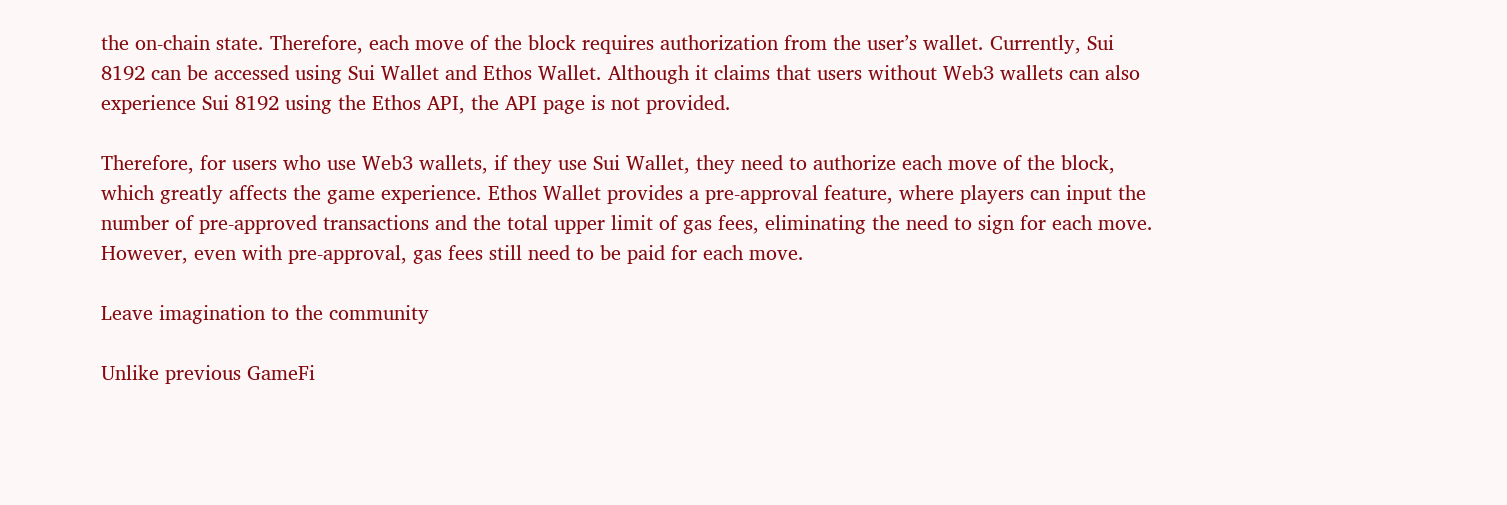the on-chain state. Therefore, each move of the block requires authorization from the user’s wallet. Currently, Sui 8192 can be accessed using Sui Wallet and Ethos Wallet. Although it claims that users without Web3 wallets can also experience Sui 8192 using the Ethos API, the API page is not provided.

Therefore, for users who use Web3 wallets, if they use Sui Wallet, they need to authorize each move of the block, which greatly affects the game experience. Ethos Wallet provides a pre-approval feature, where players can input the number of pre-approved transactions and the total upper limit of gas fees, eliminating the need to sign for each move. However, even with pre-approval, gas fees still need to be paid for each move.

Leave imagination to the community

Unlike previous GameFi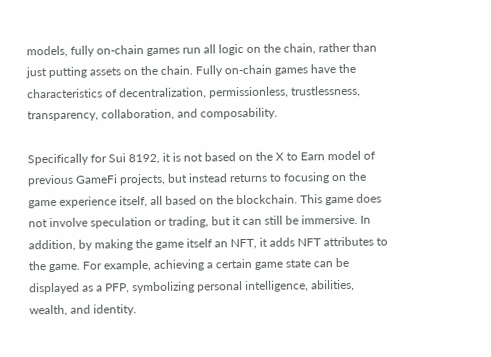models, fully on-chain games run all logic on the chain, rather than just putting assets on the chain. Fully on-chain games have the characteristics of decentralization, permissionless, trustlessness, transparency, collaboration, and composability.

Specifically for Sui 8192, it is not based on the X to Earn model of previous GameFi projects, but instead returns to focusing on the game experience itself, all based on the blockchain. This game does not involve speculation or trading, but it can still be immersive. In addition, by making the game itself an NFT, it adds NFT attributes to the game. For example, achieving a certain game state can be displayed as a PFP, symbolizing personal intelligence, abilities, wealth, and identity.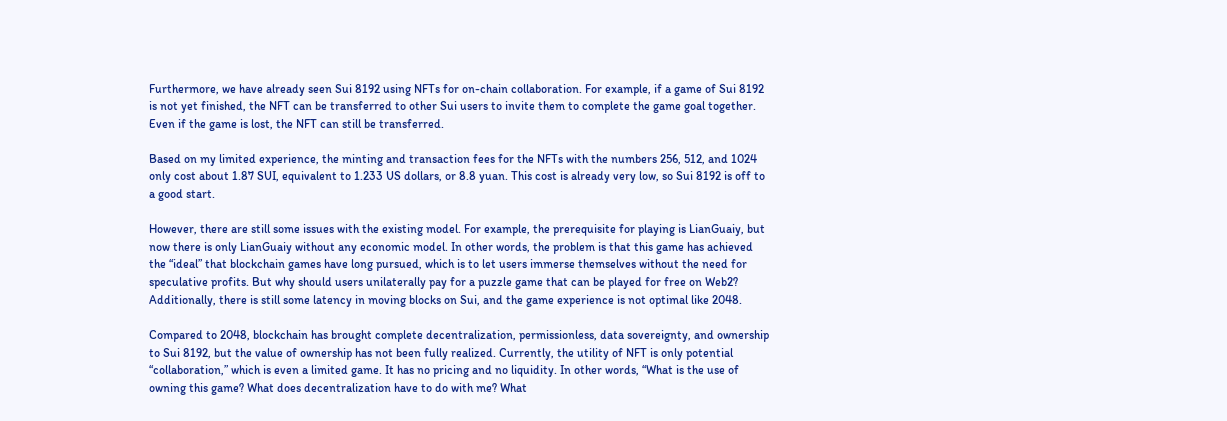Furthermore, we have already seen Sui 8192 using NFTs for on-chain collaboration. For example, if a game of Sui 8192 is not yet finished, the NFT can be transferred to other Sui users to invite them to complete the game goal together. Even if the game is lost, the NFT can still be transferred.

Based on my limited experience, the minting and transaction fees for the NFTs with the numbers 256, 512, and 1024 only cost about 1.87 SUI, equivalent to 1.233 US dollars, or 8.8 yuan. This cost is already very low, so Sui 8192 is off to a good start.

However, there are still some issues with the existing model. For example, the prerequisite for playing is LianGuaiy, but now there is only LianGuaiy without any economic model. In other words, the problem is that this game has achieved the “ideal” that blockchain games have long pursued, which is to let users immerse themselves without the need for speculative profits. But why should users unilaterally pay for a puzzle game that can be played for free on Web2? Additionally, there is still some latency in moving blocks on Sui, and the game experience is not optimal like 2048.

Compared to 2048, blockchain has brought complete decentralization, permissionless, data sovereignty, and ownership to Sui 8192, but the value of ownership has not been fully realized. Currently, the utility of NFT is only potential “collaboration,” which is even a limited game. It has no pricing and no liquidity. In other words, “What is the use of owning this game? What does decentralization have to do with me? What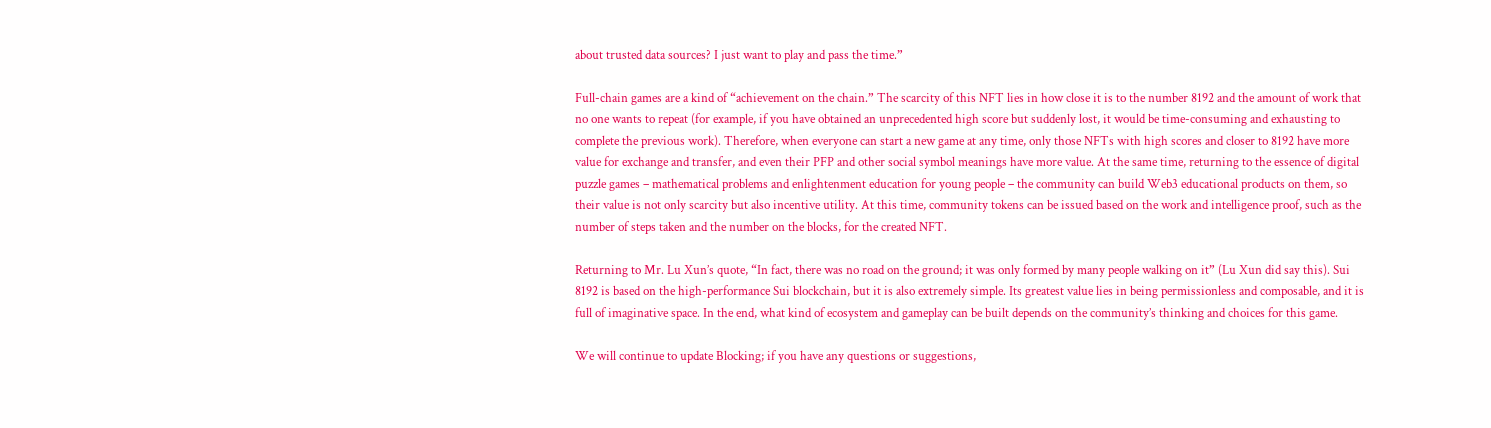about trusted data sources? I just want to play and pass the time.”

Full-chain games are a kind of “achievement on the chain.” The scarcity of this NFT lies in how close it is to the number 8192 and the amount of work that no one wants to repeat (for example, if you have obtained an unprecedented high score but suddenly lost, it would be time-consuming and exhausting to complete the previous work). Therefore, when everyone can start a new game at any time, only those NFTs with high scores and closer to 8192 have more value for exchange and transfer, and even their PFP and other social symbol meanings have more value. At the same time, returning to the essence of digital puzzle games – mathematical problems and enlightenment education for young people – the community can build Web3 educational products on them, so their value is not only scarcity but also incentive utility. At this time, community tokens can be issued based on the work and intelligence proof, such as the number of steps taken and the number on the blocks, for the created NFT.

Returning to Mr. Lu Xun’s quote, “In fact, there was no road on the ground; it was only formed by many people walking on it” (Lu Xun did say this). Sui 8192 is based on the high-performance Sui blockchain, but it is also extremely simple. Its greatest value lies in being permissionless and composable, and it is full of imaginative space. In the end, what kind of ecosystem and gameplay can be built depends on the community’s thinking and choices for this game.

We will continue to update Blocking; if you have any questions or suggestions,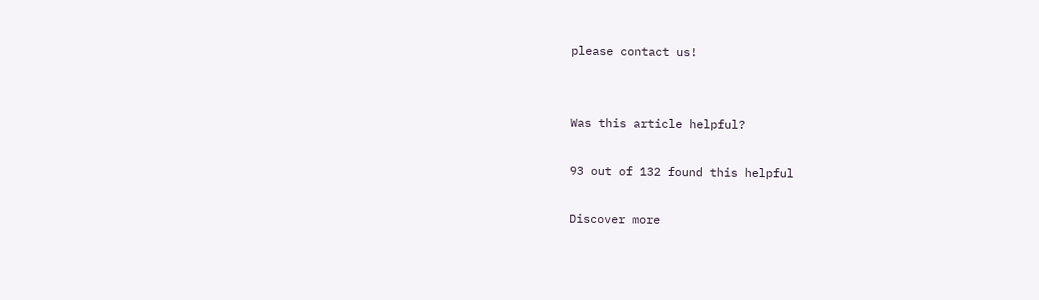please contact us!


Was this article helpful?

93 out of 132 found this helpful

Discover more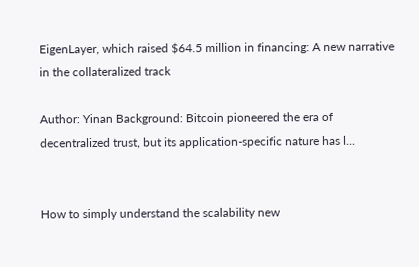EigenLayer, which raised $64.5 million in financing: A new narrative in the collateralized track

Author: Yinan Background: Bitcoin pioneered the era of decentralized trust, but its application-specific nature has l...


How to simply understand the scalability new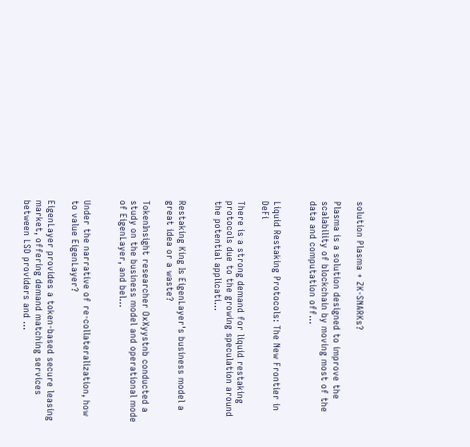solution Plasma + ZK-SNARKs?

Plasma is a solution designed to improve the scalability of blockchain by moving most of the data and computation off...


Liquid Restaking Protocols: The New Frontier in DeFi

There is a strong demand for liquid restaking protocols due to the growing speculation around the potential applicati...


Restaking King Is EigenLayer's business model a great idea or a waste?

TokenInsight researcher OxXyystnb conducted a study on the business model and operational mode of EigenLayer, and bel...


Under the narrative of re-collateralization, how to value EigenLayer?

EigenLayer provides a token-based secure leasing market, offering demand matching services between LSD providers and ...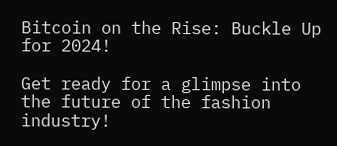Bitcoin on the Rise: Buckle Up for 2024!

Get ready for a glimpse into the future of the fashion industry!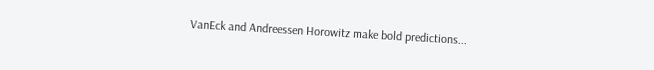VanEck and Andreessen Horowitz make bold predictions...